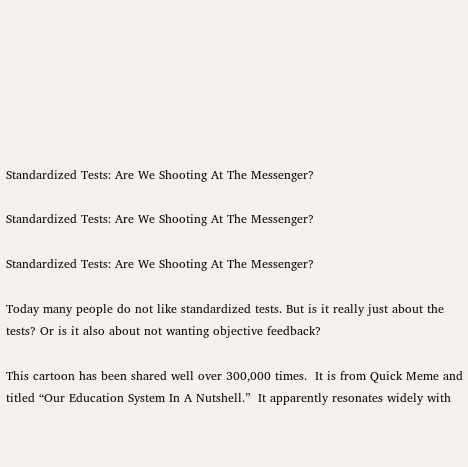Standardized Tests: Are We Shooting At The Messenger?

Standardized Tests: Are We Shooting At The Messenger?

Standardized Tests: Are We Shooting At The Messenger?

Today many people do not like standardized tests. But is it really just about the tests? Or is it also about not wanting objective feedback?

This cartoon has been shared well over 300,000 times.  It is from Quick Meme and titled “Our Education System In A Nutshell.”  It apparently resonates widely with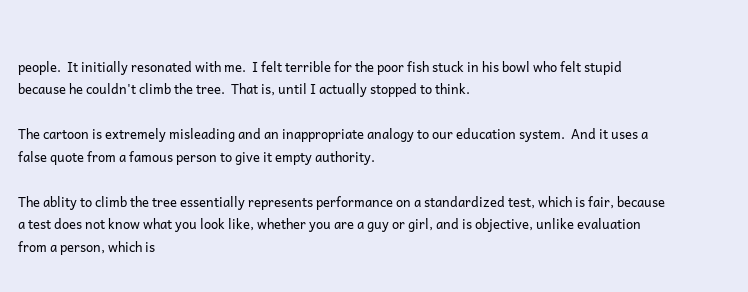people.  It initially resonated with me.  I felt terrible for the poor fish stuck in his bowl who felt stupid because he couldn't climb the tree.  That is, until I actually stopped to think.

The cartoon is extremely misleading and an inappropriate analogy to our education system.  And it uses a false quote from a famous person to give it empty authority.

The ablity to climb the tree essentially represents performance on a standardized test, which is fair, because a test does not know what you look like, whether you are a guy or girl, and is objective, unlike evaluation from a person, which is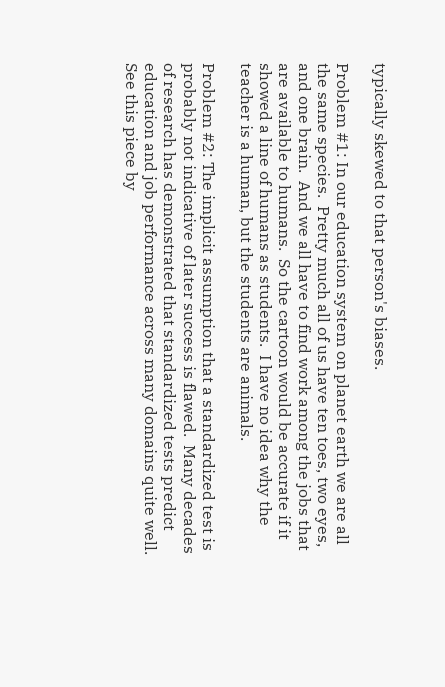typically skewed to that person's biases.

Problem #1: In our education system on planet earth we are all the same species.  Pretty much all of us have ten toes, two eyes, and one brain.  And we all have to find work among the jobs that are available to humans.  So the cartoon would be accurate if it showed a line of humans as students.  I have no idea why the teacher is a human, but the students are animals.

Problem #2: The implicit assumption that a standardized test is probably not indicative of later success is flawed.  Many decades of research has demonstrated that standardized tests predict education and job performance across many domains quite well.  See this piece by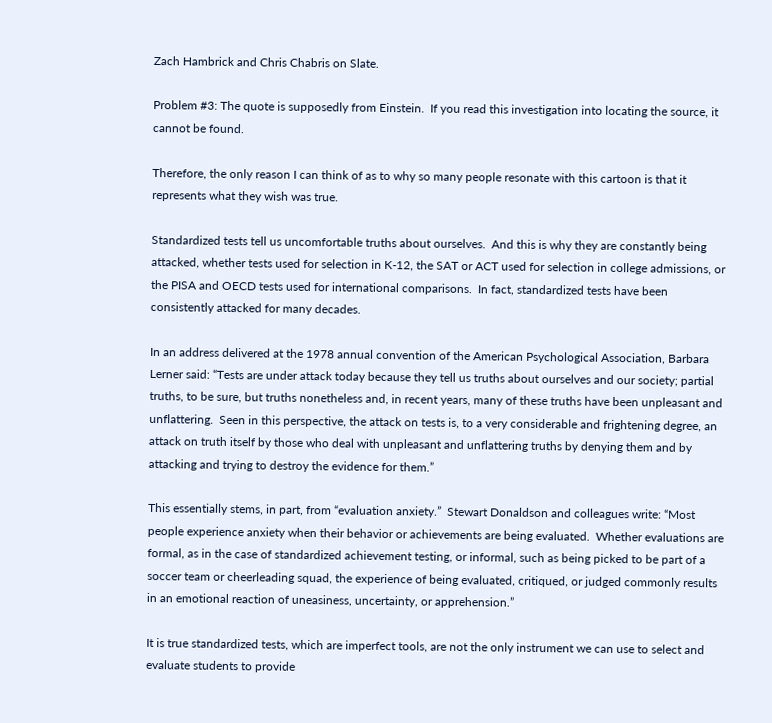Zach Hambrick and Chris Chabris on Slate.

Problem #3: The quote is supposedly from Einstein.  If you read this investigation into locating the source, it cannot be found.

Therefore, the only reason I can think of as to why so many people resonate with this cartoon is that it represents what they wish was true.

Standardized tests tell us uncomfortable truths about ourselves.  And this is why they are constantly being attacked, whether tests used for selection in K-12, the SAT or ACT used for selection in college admissions, or the PISA and OECD tests used for international comparisons.  In fact, standardized tests have been consistently attacked for many decades.

In an address delivered at the 1978 annual convention of the American Psychological Association, Barbara Lerner said: “Tests are under attack today because they tell us truths about ourselves and our society; partial truths, to be sure, but truths nonetheless and, in recent years, many of these truths have been unpleasant and unflattering.  Seen in this perspective, the attack on tests is, to a very considerable and frightening degree, an attack on truth itself by those who deal with unpleasant and unflattering truths by denying them and by attacking and trying to destroy the evidence for them.”

This essentially stems, in part, from “evaluation anxiety.”  Stewart Donaldson and colleagues write: “Most people experience anxiety when their behavior or achievements are being evaluated.  Whether evaluations are formal, as in the case of standardized achievement testing, or informal, such as being picked to be part of a soccer team or cheerleading squad, the experience of being evaluated, critiqued, or judged commonly results in an emotional reaction of uneasiness, uncertainty, or apprehension.”

It is true standardized tests, which are imperfect tools, are not the only instrument we can use to select and evaluate students to provide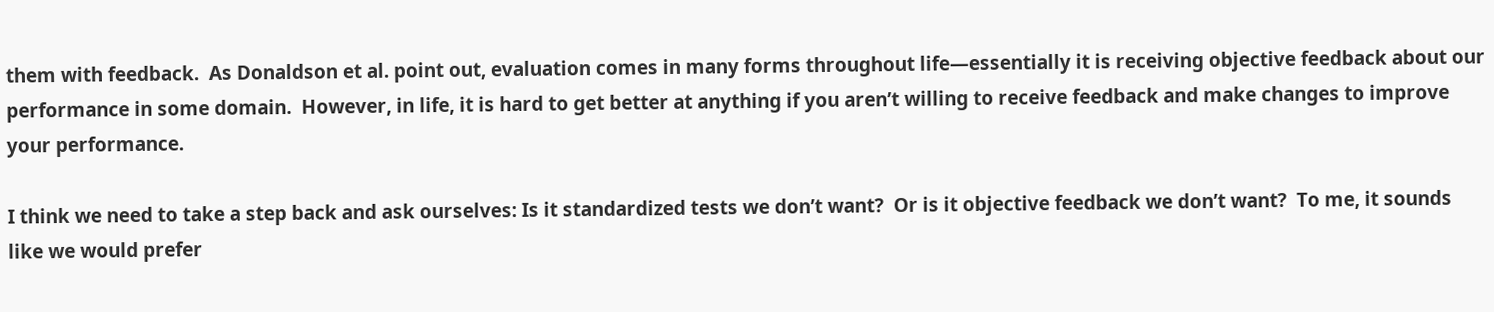them with feedback.  As Donaldson et al. point out, evaluation comes in many forms throughout life—essentially it is receiving objective feedback about our performance in some domain.  However, in life, it is hard to get better at anything if you aren’t willing to receive feedback and make changes to improve your performance.

I think we need to take a step back and ask ourselves: Is it standardized tests we don’t want?  Or is it objective feedback we don’t want?  To me, it sounds like we would prefer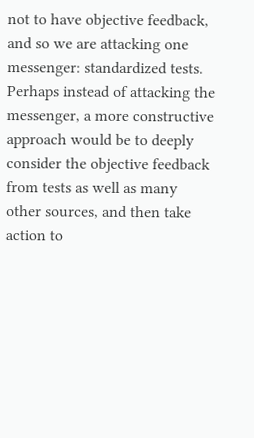not to have objective feedback, and so we are attacking one messenger: standardized tests.  Perhaps instead of attacking the messenger, a more constructive approach would be to deeply consider the objective feedback from tests as well as many other sources, and then take action to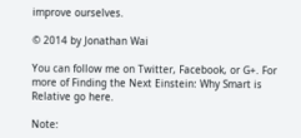improve ourselves.

© 2014 by Jonathan Wai

You can follow me on Twitter, Facebook, or G+. For more of Finding the Next Einstein: Why Smart is Relative go here.

Note: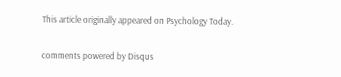This article originally appeared on Psychology Today.

comments powered by Disqus